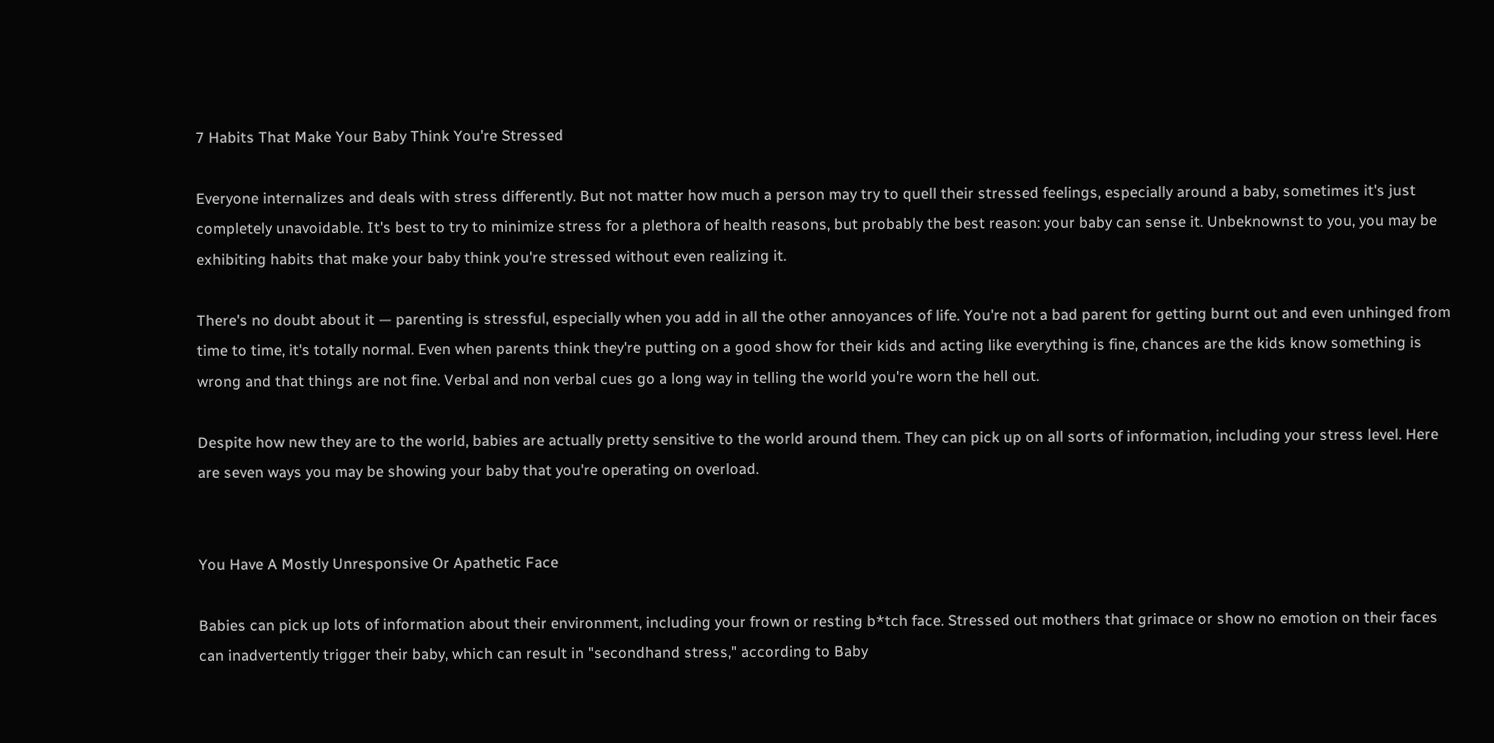7 Habits That Make Your Baby Think You're Stressed

Everyone internalizes and deals with stress differently. But not matter how much a person may try to quell their stressed feelings, especially around a baby, sometimes it's just completely unavoidable. It's best to try to minimize stress for a plethora of health reasons, but probably the best reason: your baby can sense it. Unbeknownst to you, you may be exhibiting habits that make your baby think you're stressed without even realizing it.

There's no doubt about it — parenting is stressful, especially when you add in all the other annoyances of life. You're not a bad parent for getting burnt out and even unhinged from time to time, it's totally normal. Even when parents think they're putting on a good show for their kids and acting like everything is fine, chances are the kids know something is wrong and that things are not fine. Verbal and non verbal cues go a long way in telling the world you're worn the hell out.

Despite how new they are to the world, babies are actually pretty sensitive to the world around them. They can pick up on all sorts of information, including your stress level. Here are seven ways you may be showing your baby that you're operating on overload.


You Have A Mostly Unresponsive Or Apathetic Face

Babies can pick up lots of information about their environment, including your frown or resting b*tch face. Stressed out mothers that grimace or show no emotion on their faces can inadvertently trigger their baby, which can result in "secondhand stress," according to Baby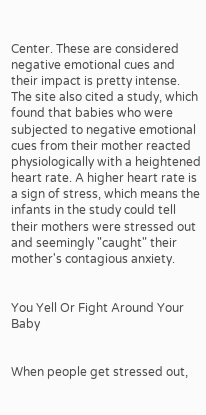Center. These are considered negative emotional cues and their impact is pretty intense. The site also cited a study, which found that babies who were subjected to negative emotional cues from their mother reacted physiologically with a heightened heart rate. A higher heart rate is a sign of stress, which means the infants in the study could tell their mothers were stressed out and seemingly "caught" their mother's contagious anxiety.


You Yell Or Fight Around Your Baby


When people get stressed out,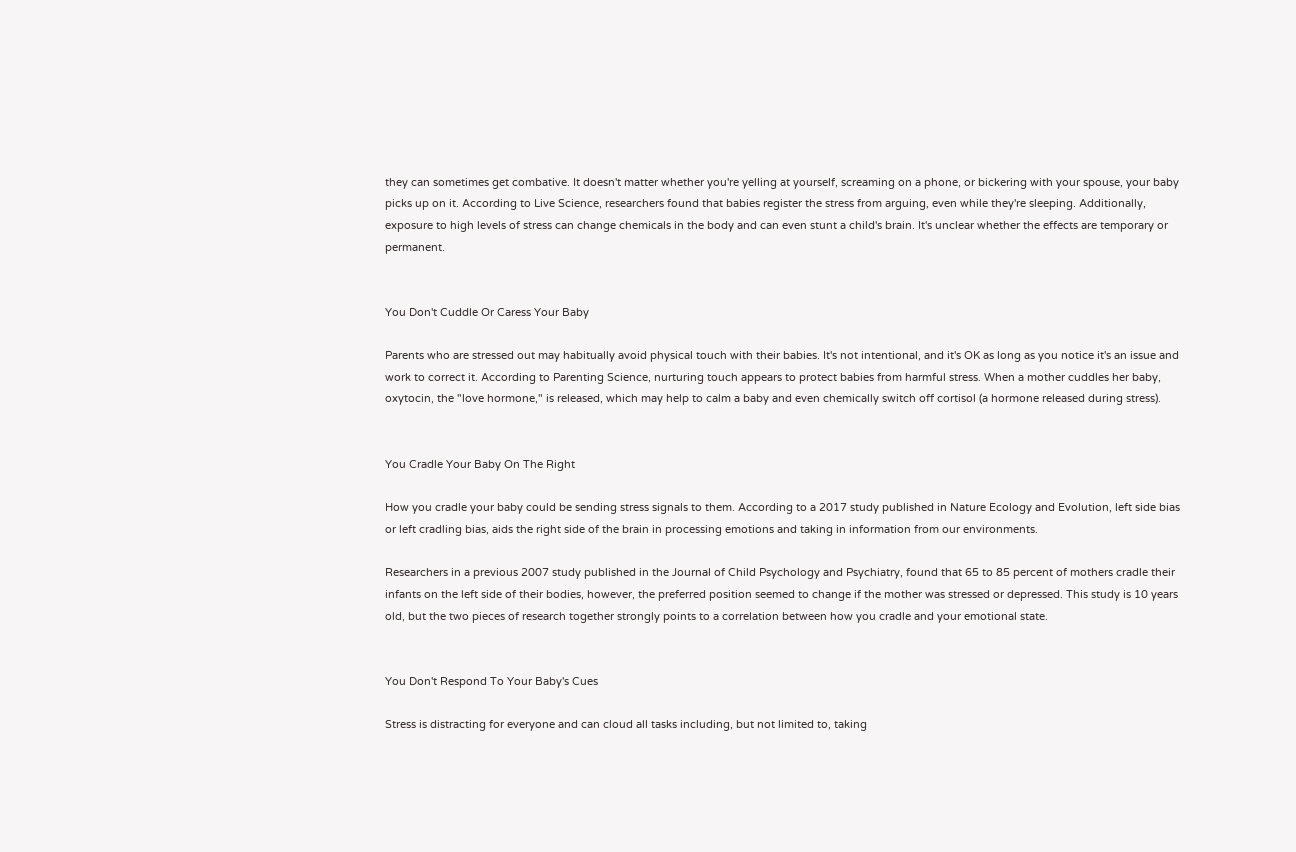they can sometimes get combative. It doesn't matter whether you're yelling at yourself, screaming on a phone, or bickering with your spouse, your baby picks up on it. According to Live Science, researchers found that babies register the stress from arguing, even while they're sleeping. Additionally, exposure to high levels of stress can change chemicals in the body and can even stunt a child's brain. It's unclear whether the effects are temporary or permanent.


You Don't Cuddle Or Caress Your Baby

Parents who are stressed out may habitually avoid physical touch with their babies. It's not intentional, and it's OK as long as you notice it's an issue and work to correct it. According to Parenting Science, nurturing touch appears to protect babies from harmful stress. When a mother cuddles her baby, oxytocin, the "love hormone," is released, which may help to calm a baby and even chemically switch off cortisol (a hormone released during stress).


You Cradle Your Baby On The Right

How you cradle your baby could be sending stress signals to them. According to a 2017 study published in Nature Ecology and Evolution, left side bias or left cradling bias, aids the right side of the brain in processing emotions and taking in information from our environments.

Researchers in a previous 2007 study published in the Journal of Child Psychology and Psychiatry, found that 65 to 85 percent of mothers cradle their infants on the left side of their bodies, however, the preferred position seemed to change if the mother was stressed or depressed. This study is 10 years old, but the two pieces of research together strongly points to a correlation between how you cradle and your emotional state.


You Don't Respond To Your Baby's Cues

Stress is distracting for everyone and can cloud all tasks including, but not limited to, taking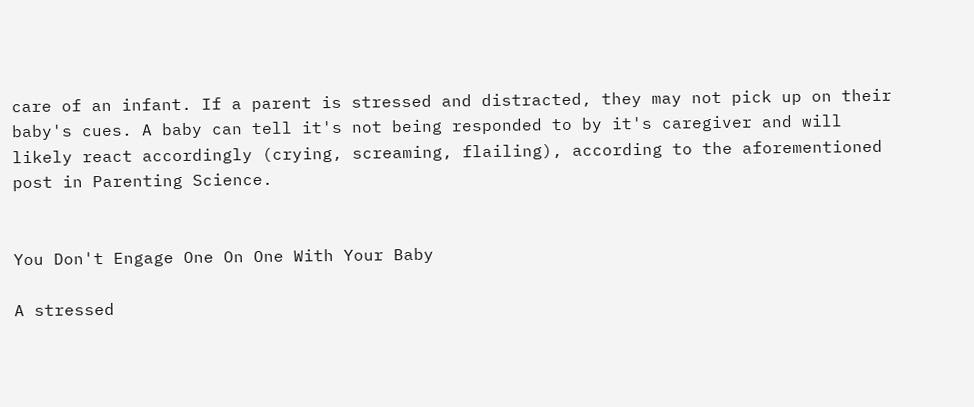care of an infant. If a parent is stressed and distracted, they may not pick up on their baby's cues. A baby can tell it's not being responded to by it's caregiver and will likely react accordingly (crying, screaming, flailing), according to the aforementioned post in Parenting Science.


You Don't Engage One On One With Your Baby

A stressed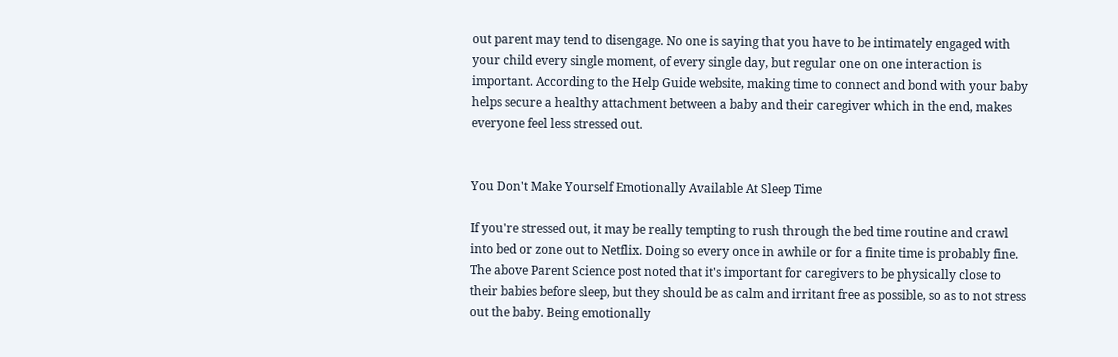out parent may tend to disengage. No one is saying that you have to be intimately engaged with your child every single moment, of every single day, but regular one on one interaction is important. According to the Help Guide website, making time to connect and bond with your baby helps secure a healthy attachment between a baby and their caregiver which in the end, makes everyone feel less stressed out.


You Don't Make Yourself Emotionally Available At Sleep Time

If you're stressed out, it may be really tempting to rush through the bed time routine and crawl into bed or zone out to Netflix. Doing so every once in awhile or for a finite time is probably fine. The above Parent Science post noted that it's important for caregivers to be physically close to their babies before sleep, but they should be as calm and irritant free as possible, so as to not stress out the baby. Being emotionally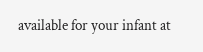available for your infant at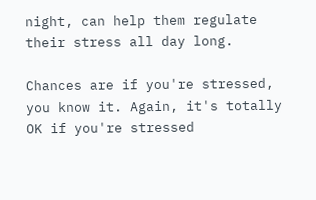night, can help them regulate their stress all day long.

Chances are if you're stressed, you know it. Again, it's totally OK if you're stressed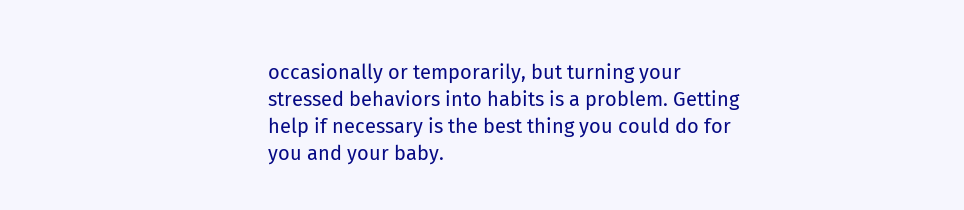occasionally or temporarily, but turning your stressed behaviors into habits is a problem. Getting help if necessary is the best thing you could do for you and your baby.